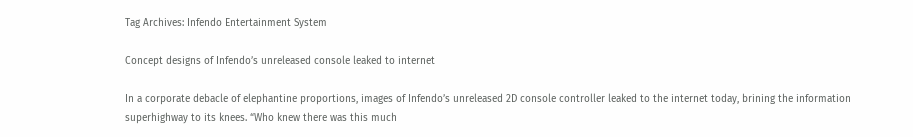Tag Archives: Infendo Entertainment System

Concept designs of Infendo’s unreleased console leaked to internet

In a corporate debacle of elephantine proportions, images of Infendo’s unreleased 2D console controller leaked to the internet today, brining the information superhighway to its knees. “Who knew there was this much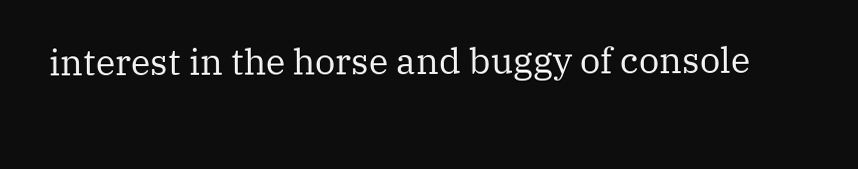interest in the horse and buggy of console